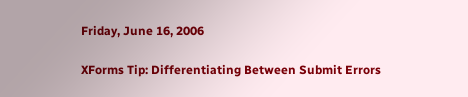Friday, June 16, 2006

XForms Tip: Differentiating Between Submit Errors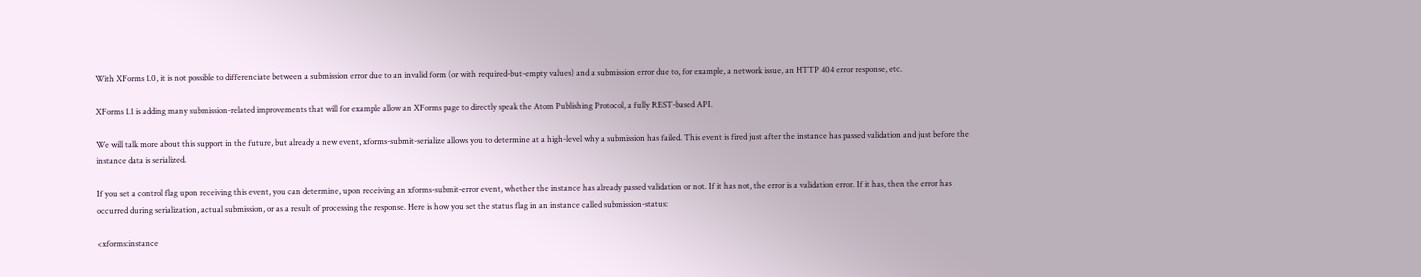With XForms 1.0, it is not possible to differenciate between a submission error due to an invalid form (or with required-but-empty values) and a submission error due to, for example, a network issue, an HTTP 404 error response, etc.

XForms 1.1 is adding many submission-related improvements that will for example allow an XForms page to directly speak the Atom Publishing Protocol, a fully REST-based API.

We will talk more about this support in the future, but already a new event, xforms-submit-serialize allows you to determine at a high-level why a submission has failed. This event is fired just after the instance has passed validation and just before the instance data is serialized.

If you set a control flag upon receiving this event, you can determine, upon receiving an xforms-submit-error event, whether the instance has already passed validation or not. If it has not, the error is a validation error. If it has, then the error has occurred during serialization, actual submission, or as a result of processing the response. Here is how you set the status flag in an instance called submission-status:

<xforms:instance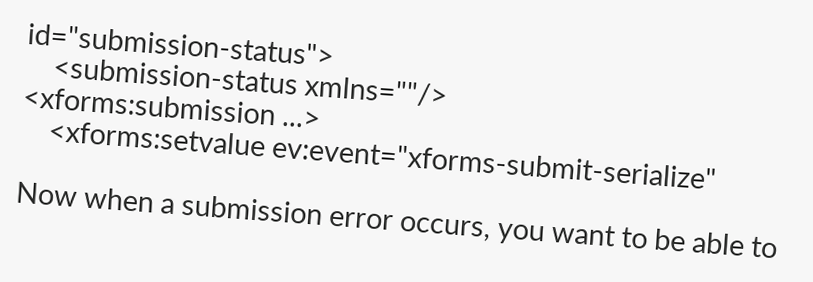id="submission-status">
    <submission-status xmlns=""/>
<xforms:submission ...>
    <xforms:setvalue ev:event="xforms-submit-serialize"

Now when a submission error occurs, you want to be able to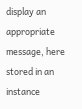display an appropriate message, here stored in an instance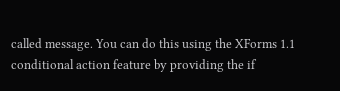called message. You can do this using the XForms 1.1 conditional action feature by providing the if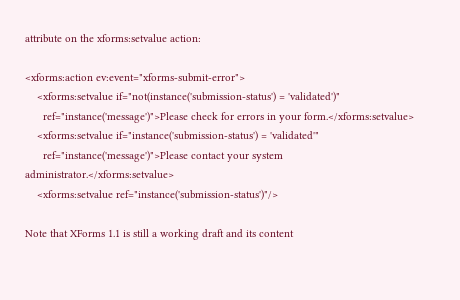attribute on the xforms:setvalue action:

<xforms:action ev:event="xforms-submit-error">
    <xforms:setvalue if="not(instance('submission-status') = 'validated')"
      ref="instance('message')">Please check for errors in your form.</xforms:setvalue>
    <xforms:setvalue if="instance('submission-status') = 'validated'"
      ref="instance('message')">Please contact your system administrator.</xforms:setvalue>
    <xforms:setvalue ref="instance('submission-status')"/>

Note that XForms 1.1 is still a working draft and its content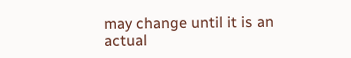may change until it is an actual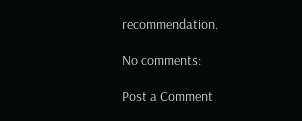recommendation.

No comments:

Post a Comment